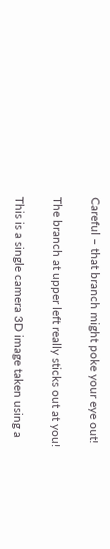Careful – that branch might poke your eye out!

The branch at upper left really sticks out at you!

This is a single camera 3D image taken using a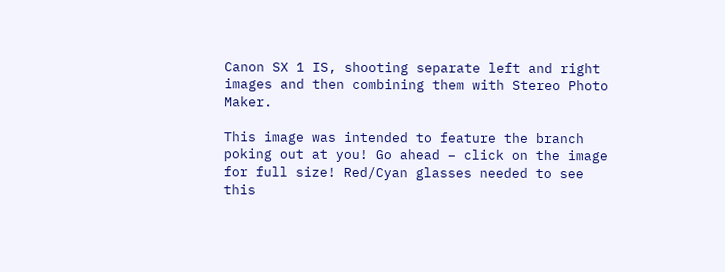Canon SX 1 IS, shooting separate left and right images and then combining them with Stereo Photo Maker.

This image was intended to feature the branch poking out at you! Go ahead – click on the image for full size! Red/Cyan glasses needed to see this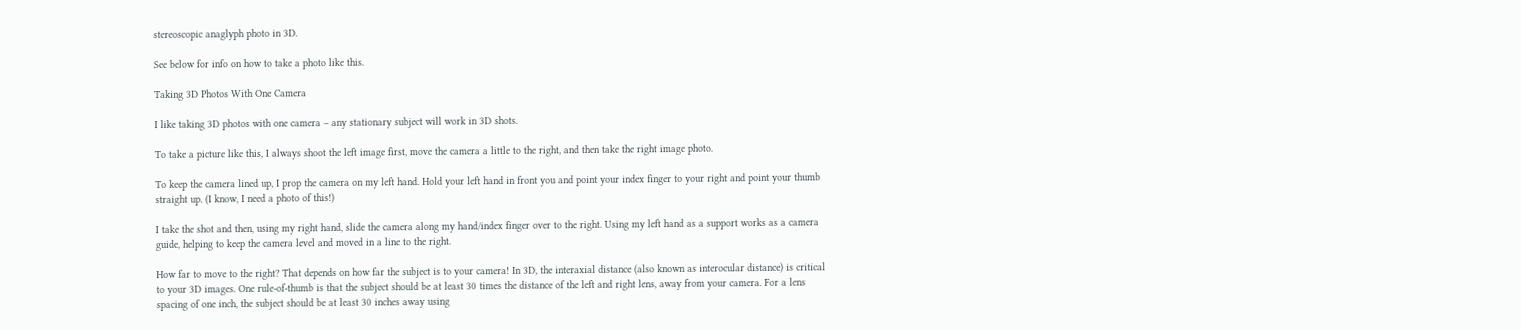stereoscopic anaglyph photo in 3D.

See below for info on how to take a photo like this.

Taking 3D Photos With One Camera

I like taking 3D photos with one camera – any stationary subject will work in 3D shots.

To take a picture like this, I always shoot the left image first, move the camera a little to the right, and then take the right image photo.

To keep the camera lined up, I prop the camera on my left hand. Hold your left hand in front you and point your index finger to your right and point your thumb straight up. (I know, I need a photo of this!)

I take the shot and then, using my right hand, slide the camera along my hand/index finger over to the right. Using my left hand as a support works as a camera guide, helping to keep the camera level and moved in a line to the right.

How far to move to the right? That depends on how far the subject is to your camera! In 3D, the interaxial distance (also known as interocular distance) is critical to your 3D images. One rule-of-thumb is that the subject should be at least 30 times the distance of the left and right lens, away from your camera. For a lens spacing of one inch, the subject should be at least 30 inches away using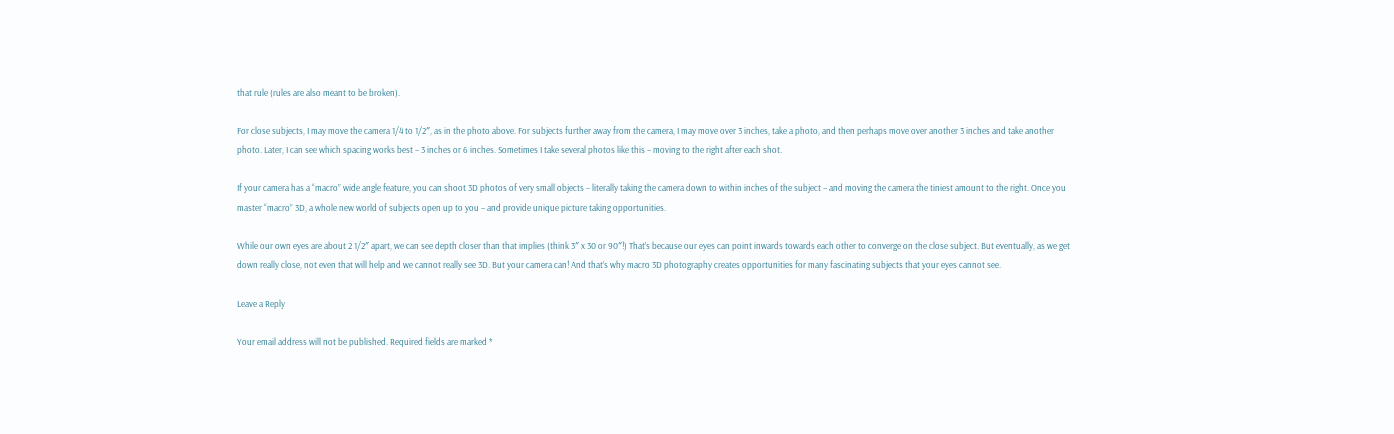that rule (rules are also meant to be broken).

For close subjects, I may move the camera 1/4 to 1/2″, as in the photo above. For subjects further away from the camera, I may move over 3 inches, take a photo, and then perhaps move over another 3 inches and take another photo. Later, I can see which spacing works best – 3 inches or 6 inches. Sometimes I take several photos like this – moving to the right after each shot.

If your camera has a “macro” wide angle feature, you can shoot 3D photos of very small objects – literally taking the camera down to within inches of the subject – and moving the camera the tiniest amount to the right. Once you master “macro” 3D, a whole new world of subjects open up to you – and provide unique picture taking opportunities.

While our own eyes are about 2 1/2″ apart, we can see depth closer than that implies (think 3″ x 30 or 90″!) That’s because our eyes can point inwards towards each other to converge on the close subject. But eventually, as we get down really close, not even that will help and we cannot really see 3D. But your camera can! And that’s why macro 3D photography creates opportunities for many fascinating subjects that your eyes cannot see.

Leave a Reply

Your email address will not be published. Required fields are marked *